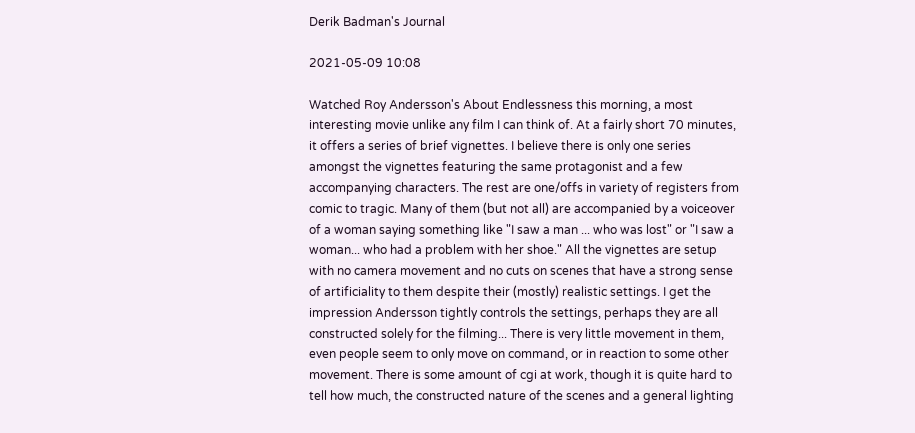Derik Badman's Journal

2021-05-09 10:08

Watched Roy Andersson's About Endlessness this morning, a most interesting movie unlike any film I can think of. At a fairly short 70 minutes, it offers a series of brief vignettes. I believe there is only one series amongst the vignettes featuring the same protagonist and a few accompanying characters. The rest are one/offs in variety of registers from comic to tragic. Many of them (but not all) are accompanied by a voiceover of a woman saying something like "I saw a man ... who was lost" or "I saw a woman... who had a problem with her shoe." All the vignettes are setup with no camera movement and no cuts on scenes that have a strong sense of artificiality to them despite their (mostly) realistic settings. I get the impression Andersson tightly controls the settings, perhaps they are all constructed solely for the filming... There is very little movement in them, even people seem to only move on command, or in reaction to some other movement. There is some amount of cgi at work, though it is quite hard to tell how much, the constructed nature of the scenes and a general lighting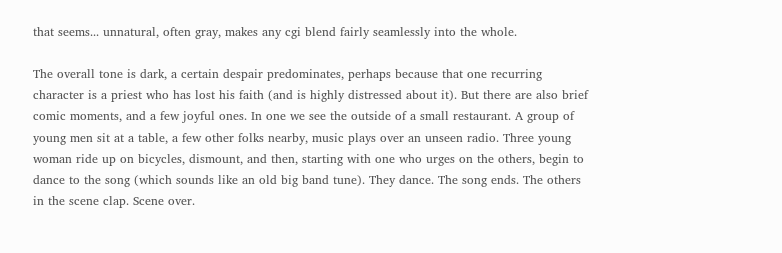that seems... unnatural, often gray, makes any cgi blend fairly seamlessly into the whole.

The overall tone is dark, a certain despair predominates, perhaps because that one recurring character is a priest who has lost his faith (and is highly distressed about it). But there are also brief comic moments, and a few joyful ones. In one we see the outside of a small restaurant. A group of young men sit at a table, a few other folks nearby, music plays over an unseen radio. Three young woman ride up on bicycles, dismount, and then, starting with one who urges on the others, begin to dance to the song (which sounds like an old big band tune). They dance. The song ends. The others in the scene clap. Scene over.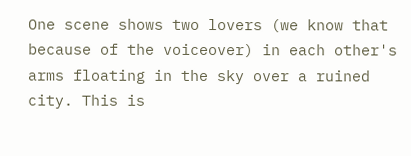One scene shows two lovers (we know that because of the voiceover) in each other's arms floating in the sky over a ruined city. This is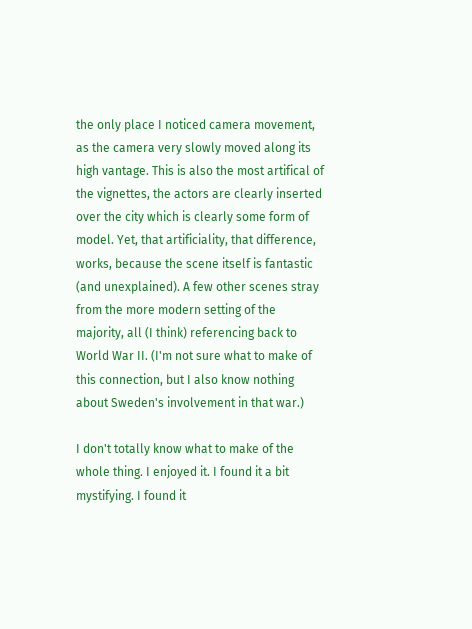the only place I noticed camera movement, as the camera very slowly moved along its high vantage. This is also the most artifical of the vignettes, the actors are clearly inserted over the city which is clearly some form of model. Yet, that artificiality, that difference, works, because the scene itself is fantastic (and unexplained). A few other scenes stray from the more modern setting of the majority, all (I think) referencing back to World War II. (I'm not sure what to make of this connection, but I also know nothing about Sweden's involvement in that war.)

I don't totally know what to make of the whole thing. I enjoyed it. I found it a bit mystifying. I found it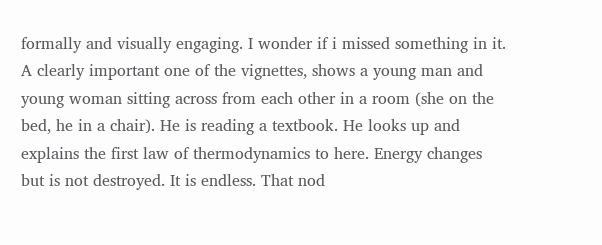formally and visually engaging. I wonder if i missed something in it. A clearly important one of the vignettes, shows a young man and young woman sitting across from each other in a room (she on the bed, he in a chair). He is reading a textbook. He looks up and explains the first law of thermodynamics to here. Energy changes but is not destroyed. It is endless. That nod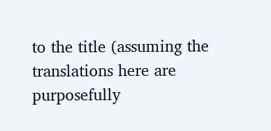to the title (assuming the translations here are purposefully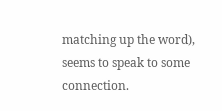matching up the word), seems to speak to some connection.